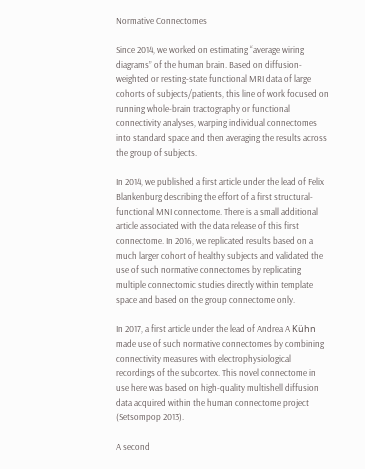Normative Connectomes

Since 2014, we worked on estimating “average wiring diagrams” of the human brain. Based on diffusion-weighted or resting-state functional MRI data of large cohorts of subjects/patients, this line of work focused on running whole-brain tractography or functional connectivity analyses, warping individual connectomes into standard space and then averaging the results across the group of subjects.

In 2014, we published a first article under the lead of Felix Blankenburg describing the effort of a first structural-functional MNI connectome. There is a small additional article associated with the data release of this first connectome. In 2016, we replicated results based on a much larger cohort of healthy subjects and validated the use of such normative connectomes by replicating multiple connectomic studies directly within template space and based on the group connectome only.

In 2017, a first article under the lead of Andrea A Kühn made use of such normative connectomes by combining connectivity measures with electrophysiological recordings of the subcortex. This novel connectome in use here was based on high-quality multishell diffusion data acquired within the human connectome project (Setsompop 2013).

A second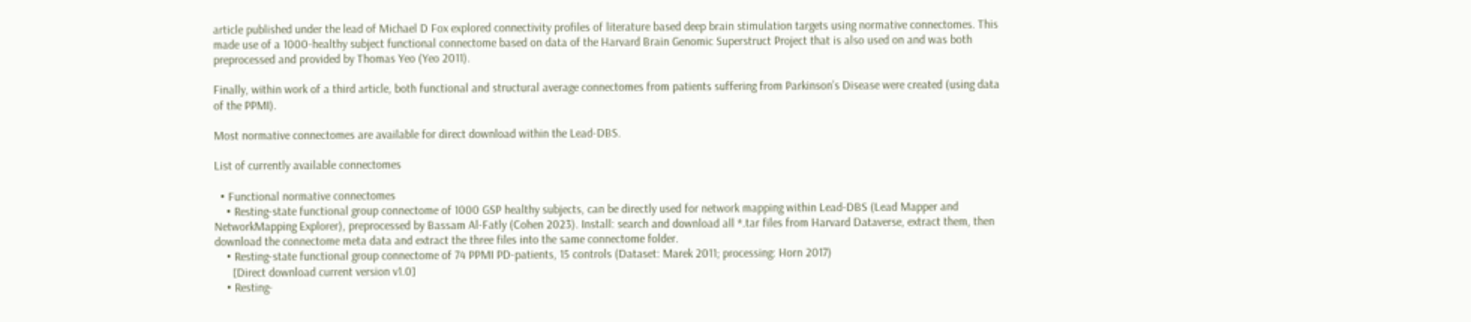article published under the lead of Michael D Fox explored connectivity profiles of literature based deep brain stimulation targets using normative connectomes. This made use of a 1000-healthy subject functional connectome based on data of the Harvard Brain Genomic Superstruct Project that is also used on and was both preprocessed and provided by Thomas Yeo (Yeo 2011).

Finally, within work of a third article, both functional and structural average connectomes from patients suffering from Parkinson’s Disease were created (using data of the PPMI).

Most normative connectomes are available for direct download within the Lead-DBS.

List of currently available connectomes

  • Functional normative connectomes
    • Resting-state functional group connectome of 1000 GSP healthy subjects, can be directly used for network mapping within Lead-DBS (Lead Mapper and NetworkMapping Explorer), preprocessed by Bassam Al-Fatly (Cohen 2023). Install: search and download all *.tar files from Harvard Dataverse, extract them, then download the connectome meta data and extract the three files into the same connectome folder.
    • Resting-state functional group connectome of 74 PPMI PD-patients, 15 controls (Dataset: Marek 2011; processing: Horn 2017)
      [Direct download current version v1.0]
    • Resting-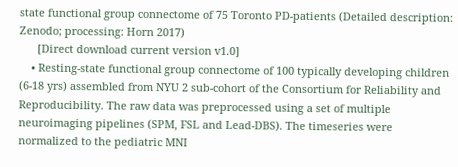state functional group connectome of 75 Toronto PD-patients (Detailed description: Zenodo; processing: Horn 2017)
      [Direct download current version v1.0]
    • Resting-state functional group connectome of 100 typically developing children (6-18 yrs) assembled from NYU 2 sub-cohort of the Consortium for Reliability and Reproducibility. The raw data was preprocessed using a set of multiple neuroimaging pipelines (SPM, FSL and Lead-DBS). The timeseries were normalized to the pediatric MNI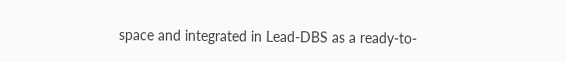space and integrated in Lead-DBS as a ready-to-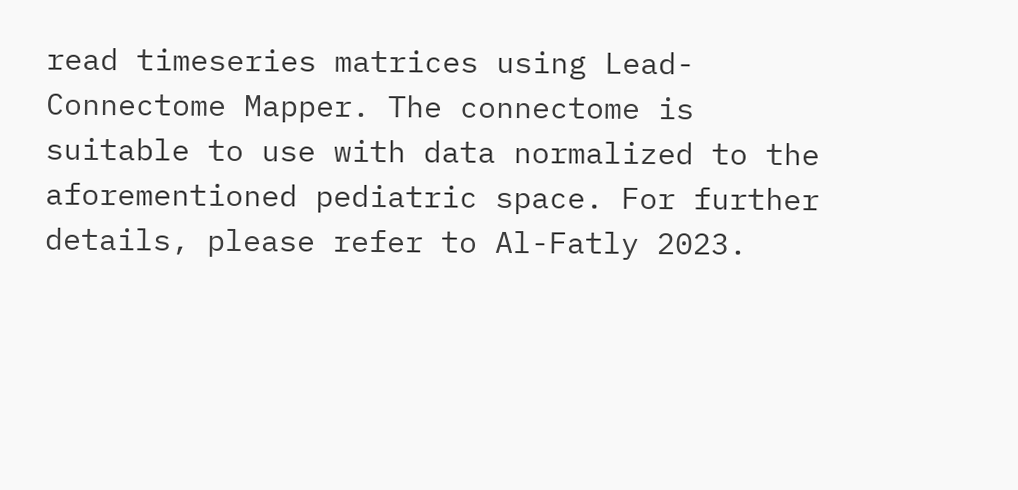read timeseries matrices using Lead-Connectome Mapper. The connectome is suitable to use with data normalized to the aforementioned pediatric space. For further details, please refer to Al-Fatly 2023.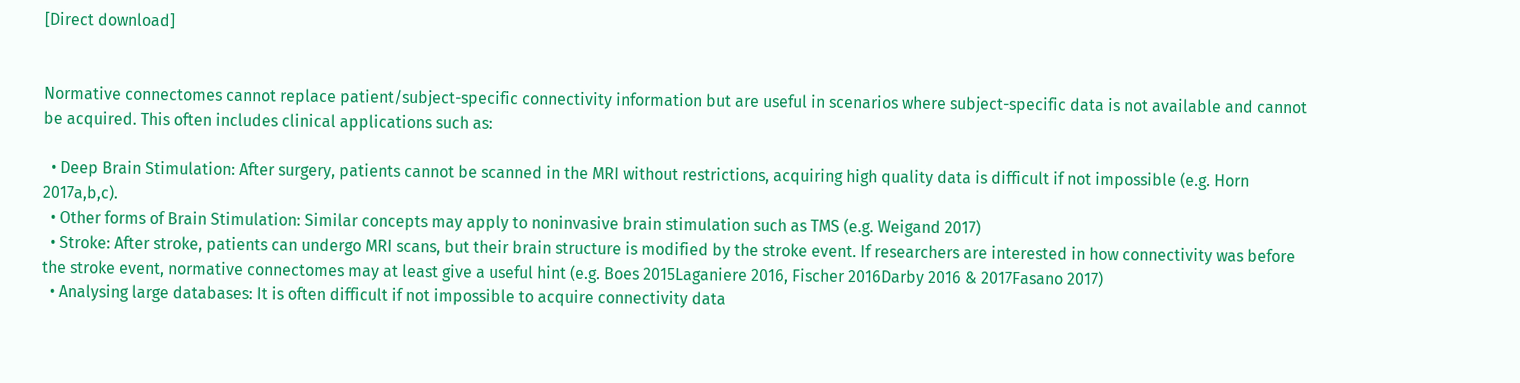[Direct download]


Normative connectomes cannot replace patient/subject-specific connectivity information but are useful in scenarios where subject-specific data is not available and cannot be acquired. This often includes clinical applications such as:

  • Deep Brain Stimulation: After surgery, patients cannot be scanned in the MRI without restrictions, acquiring high quality data is difficult if not impossible (e.g. Horn 2017a,b,c).
  • Other forms of Brain Stimulation: Similar concepts may apply to noninvasive brain stimulation such as TMS (e.g. Weigand 2017)
  • Stroke: After stroke, patients can undergo MRI scans, but their brain structure is modified by the stroke event. If researchers are interested in how connectivity was before the stroke event, normative connectomes may at least give a useful hint (e.g. Boes 2015Laganiere 2016, Fischer 2016Darby 2016 & 2017Fasano 2017)
  • Analysing large databases: It is often difficult if not impossible to acquire connectivity data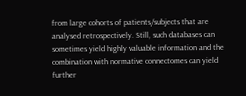from large cohorts of patients/subjects that are analysed retrospectively. Still, such databases can sometimes yield highly valuable information and the combination with normative connectomes can yield further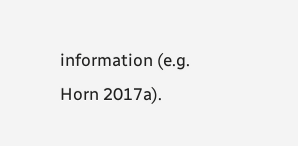information (e.g. Horn 2017a).